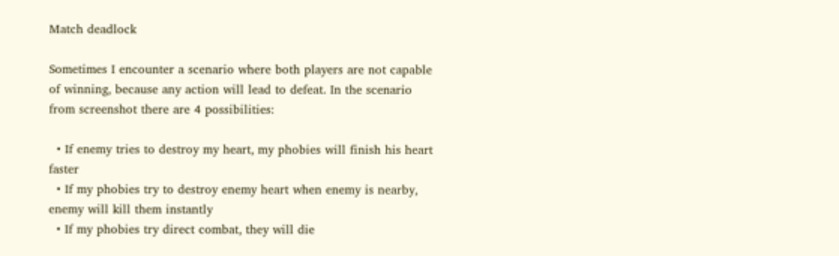Match deadlock

Sometimes I encounter a scenario where both players are not capable of winning, because any action will lead to defeat. In the scenario from screenshot there are 4 possibilities:

  • If enemy tries to destroy my heart, my phobies will finish his heart faster
  • If my phobies try to destroy enemy heart when enemy is nearby, enemy will kill them instantly
  • If my phobies try direct combat, they will die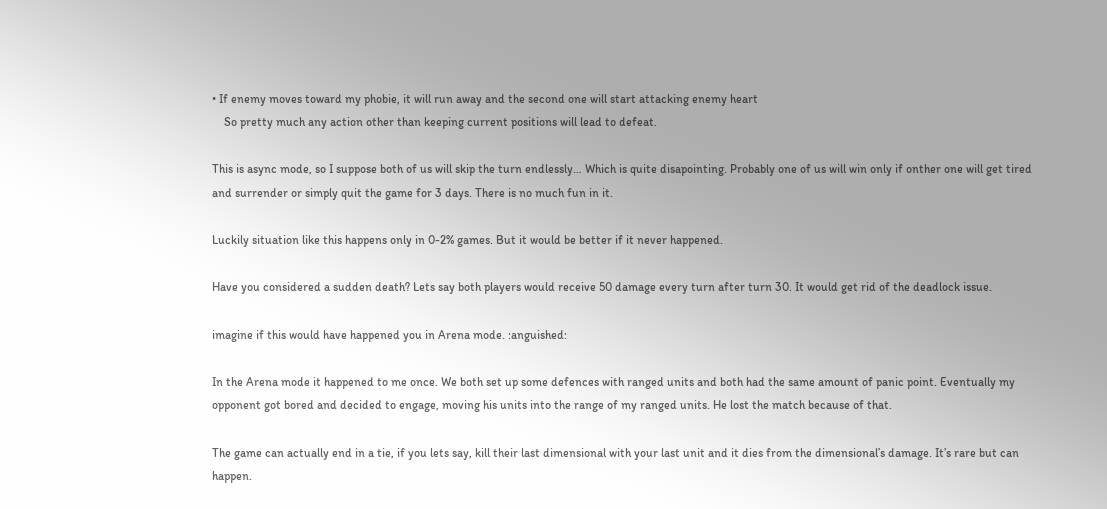• If enemy moves toward my phobie, it will run away and the second one will start attacking enemy heart
    So pretty much any action other than keeping current positions will lead to defeat.

This is async mode, so I suppose both of us will skip the turn endlessly… Which is quite disapointing. Probably one of us will win only if onther one will get tired and surrender or simply quit the game for 3 days. There is no much fun in it.

Luckily situation like this happens only in 0-2% games. But it would be better if it never happened.

Have you considered a sudden death? Lets say both players would receive 50 damage every turn after turn 30. It would get rid of the deadlock issue.

imagine if this would have happened you in Arena mode. :anguished:

In the Arena mode it happened to me once. We both set up some defences with ranged units and both had the same amount of panic point. Eventually my opponent got bored and decided to engage, moving his units into the range of my ranged units. He lost the match because of that.

The game can actually end in a tie, if you lets say, kill their last dimensional with your last unit and it dies from the dimensional’s damage. It’s rare but can happen.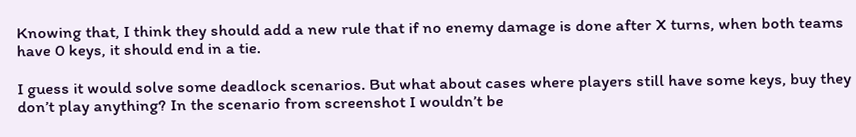Knowing that, I think they should add a new rule that if no enemy damage is done after X turns, when both teams have 0 keys, it should end in a tie.

I guess it would solve some deadlock scenarios. But what about cases where players still have some keys, buy they don’t play anything? In the scenario from screenshot I wouldn’t be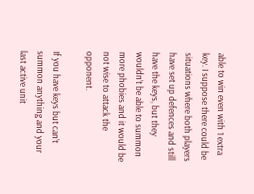able to win even with 1 extra key. I suppose there could be situations where both players have set up defences and still have the keys, but they wouldn’t be able to summon more phobies and it would be not wise to attack the opponent.

If you have keys but can’t summon anything and your last active unit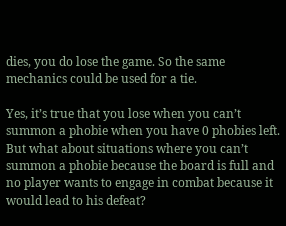dies, you do lose the game. So the same mechanics could be used for a tie.

Yes, it’s true that you lose when you can’t summon a phobie when you have 0 phobies left. But what about situations where you can’t summon a phobie because the board is full and no player wants to engage in combat because it would lead to his defeat?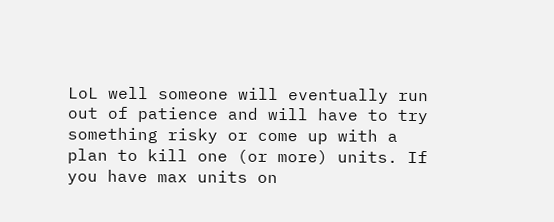LoL well someone will eventually run out of patience and will have to try something risky or come up with a plan to kill one (or more) units. If you have max units on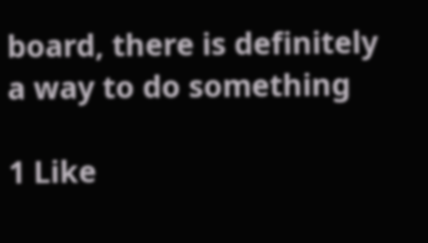board, there is definitely a way to do something

1 Like